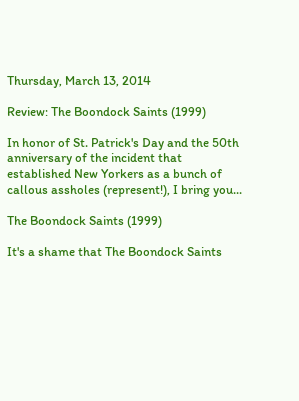Thursday, March 13, 2014

Review: The Boondock Saints (1999)

In honor of St. Patrick's Day and the 50th anniversary of the incident that established New Yorkers as a bunch of callous assholes (represent!), I bring you...

The Boondock Saints (1999)

It's a shame that The Boondock Saints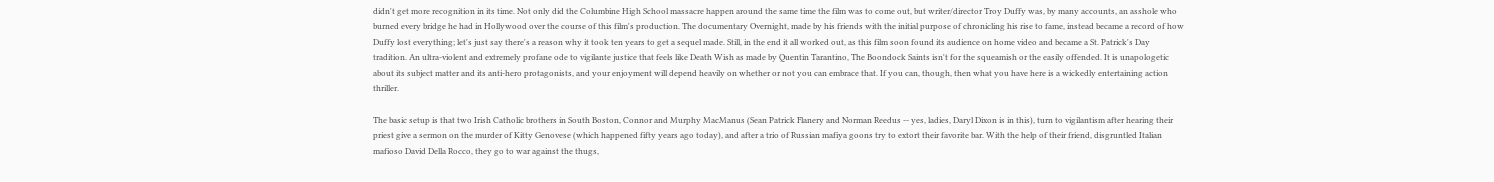didn't get more recognition in its time. Not only did the Columbine High School massacre happen around the same time the film was to come out, but writer/director Troy Duffy was, by many accounts, an asshole who burned every bridge he had in Hollywood over the course of this film's production. The documentary Overnight, made by his friends with the initial purpose of chronicling his rise to fame, instead became a record of how Duffy lost everything; let's just say there's a reason why it took ten years to get a sequel made. Still, in the end it all worked out, as this film soon found its audience on home video and became a St. Patrick's Day tradition. An ultra-violent and extremely profane ode to vigilante justice that feels like Death Wish as made by Quentin Tarantino, The Boondock Saints isn't for the squeamish or the easily offended. It is unapologetic about its subject matter and its anti-hero protagonists, and your enjoyment will depend heavily on whether or not you can embrace that. If you can, though, then what you have here is a wickedly entertaining action thriller.

The basic setup is that two Irish Catholic brothers in South Boston, Connor and Murphy MacManus (Sean Patrick Flanery and Norman Reedus -- yes, ladies, Daryl Dixon is in this), turn to vigilantism after hearing their priest give a sermon on the murder of Kitty Genovese (which happened fifty years ago today), and after a trio of Russian mafiya goons try to extort their favorite bar. With the help of their friend, disgruntled Italian mafioso David Della Rocco, they go to war against the thugs,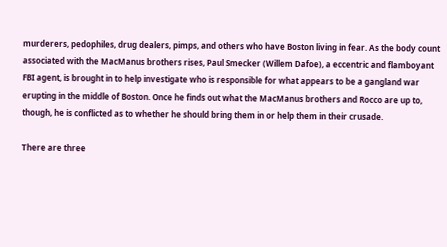murderers, pedophiles, drug dealers, pimps, and others who have Boston living in fear. As the body count associated with the MacManus brothers rises, Paul Smecker (Willem Dafoe), a eccentric and flamboyant FBI agent, is brought in to help investigate who is responsible for what appears to be a gangland war erupting in the middle of Boston. Once he finds out what the MacManus brothers and Rocco are up to, though, he is conflicted as to whether he should bring them in or help them in their crusade.

There are three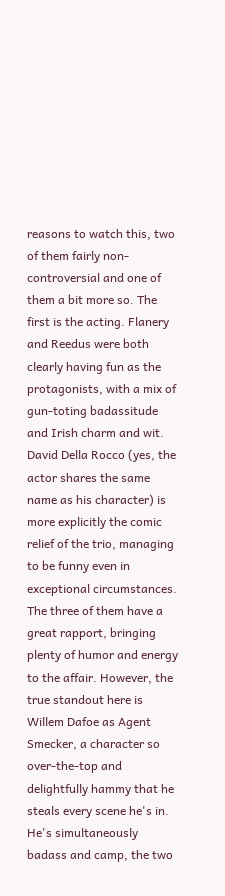reasons to watch this, two of them fairly non-controversial and one of them a bit more so. The first is the acting. Flanery and Reedus were both clearly having fun as the protagonists, with a mix of gun-toting badassitude and Irish charm and wit. David Della Rocco (yes, the actor shares the same name as his character) is more explicitly the comic relief of the trio, managing to be funny even in exceptional circumstances. The three of them have a great rapport, bringing plenty of humor and energy to the affair. However, the true standout here is Willem Dafoe as Agent Smecker, a character so over-the-top and delightfully hammy that he steals every scene he's in. He's simultaneously badass and camp, the two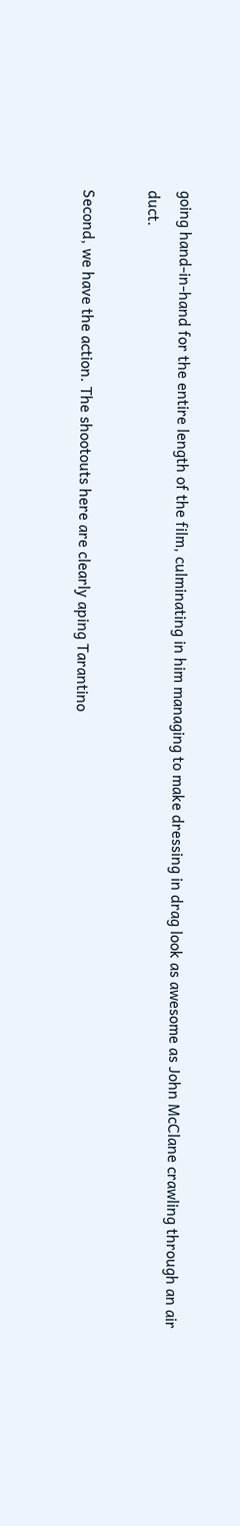going hand-in-hand for the entire length of the film, culminating in him managing to make dressing in drag look as awesome as John McClane crawling through an air duct.

Second, we have the action. The shootouts here are clearly aping Tarantino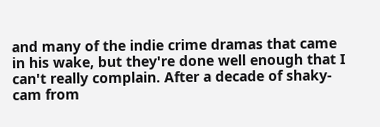and many of the indie crime dramas that came in his wake, but they're done well enough that I can't really complain. After a decade of shaky-cam from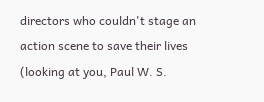directors who couldn't stage an action scene to save their lives (looking at you, Paul W. S.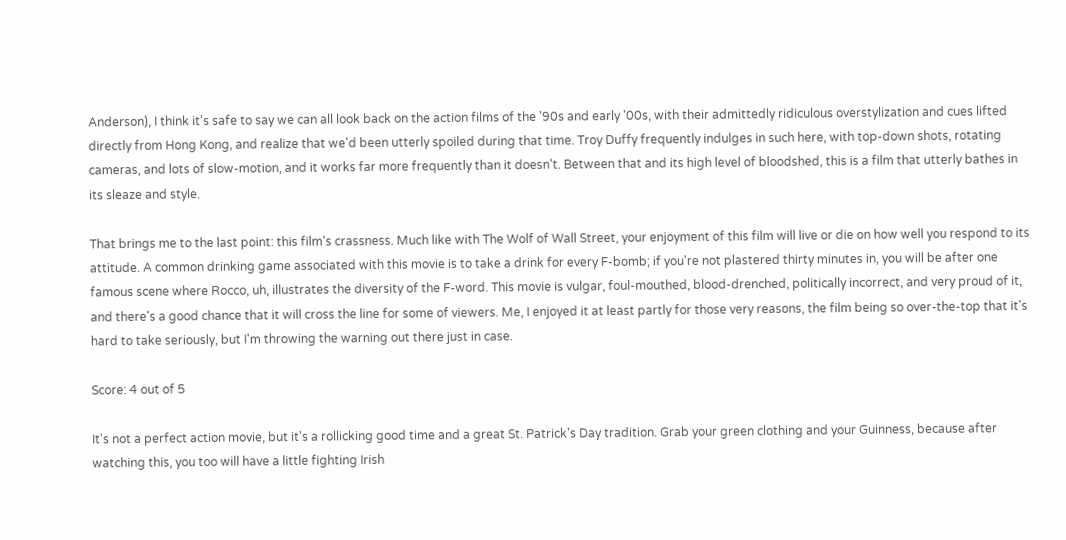Anderson), I think it's safe to say we can all look back on the action films of the '90s and early '00s, with their admittedly ridiculous overstylization and cues lifted directly from Hong Kong, and realize that we'd been utterly spoiled during that time. Troy Duffy frequently indulges in such here, with top-down shots, rotating cameras, and lots of slow-motion, and it works far more frequently than it doesn't. Between that and its high level of bloodshed, this is a film that utterly bathes in its sleaze and style.

That brings me to the last point: this film's crassness. Much like with The Wolf of Wall Street, your enjoyment of this film will live or die on how well you respond to its attitude. A common drinking game associated with this movie is to take a drink for every F-bomb; if you're not plastered thirty minutes in, you will be after one famous scene where Rocco, uh, illustrates the diversity of the F-word. This movie is vulgar, foul-mouthed, blood-drenched, politically incorrect, and very proud of it, and there's a good chance that it will cross the line for some of viewers. Me, I enjoyed it at least partly for those very reasons, the film being so over-the-top that it's hard to take seriously, but I'm throwing the warning out there just in case.

Score: 4 out of 5

It's not a perfect action movie, but it's a rollicking good time and a great St. Patrick's Day tradition. Grab your green clothing and your Guinness, because after watching this, you too will have a little fighting Irish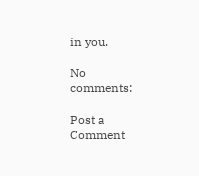in you.

No comments:

Post a Comment